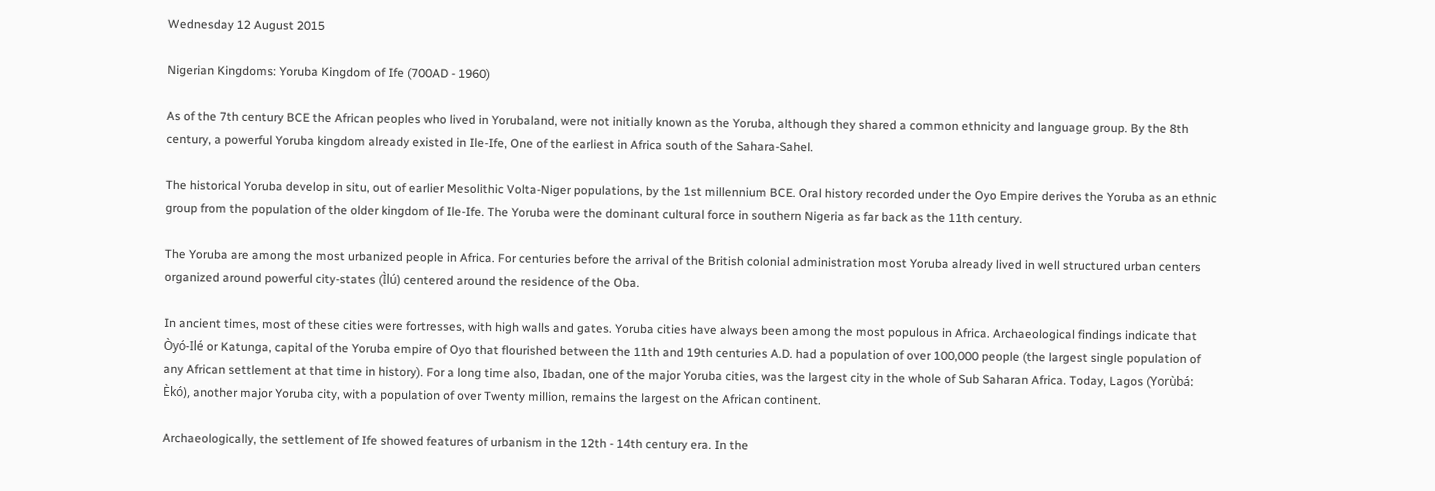Wednesday 12 August 2015

Nigerian Kingdoms: Yoruba Kingdom of Ife (700AD - 1960)

As of the 7th century BCE the African peoples who lived in Yorubaland, were not initially known as the Yoruba, although they shared a common ethnicity and language group. By the 8th century, a powerful Yoruba kingdom already existed in Ile-Ife, One of the earliest in Africa south of the Sahara-Sahel.

The historical Yoruba develop in situ, out of earlier Mesolithic Volta-Niger populations, by the 1st millennium BCE. Oral history recorded under the Oyo Empire derives the Yoruba as an ethnic group from the population of the older kingdom of Ile-Ife. The Yoruba were the dominant cultural force in southern Nigeria as far back as the 11th century.

The Yoruba are among the most urbanized people in Africa. For centuries before the arrival of the British colonial administration most Yoruba already lived in well structured urban centers organized around powerful city-states (Ìlú) centered around the residence of the Oba.

In ancient times, most of these cities were fortresses, with high walls and gates. Yoruba cities have always been among the most populous in Africa. Archaeological findings indicate that Òyó-Ilé or Katunga, capital of the Yoruba empire of Oyo that flourished between the 11th and 19th centuries A.D. had a population of over 100,000 people (the largest single population of any African settlement at that time in history). For a long time also, Ibadan, one of the major Yoruba cities, was the largest city in the whole of Sub Saharan Africa. Today, Lagos (Yorùbá: Èkó), another major Yoruba city, with a population of over Twenty million, remains the largest on the African continent.

Archaeologically, the settlement of Ife showed features of urbanism in the 12th - 14th century era. In the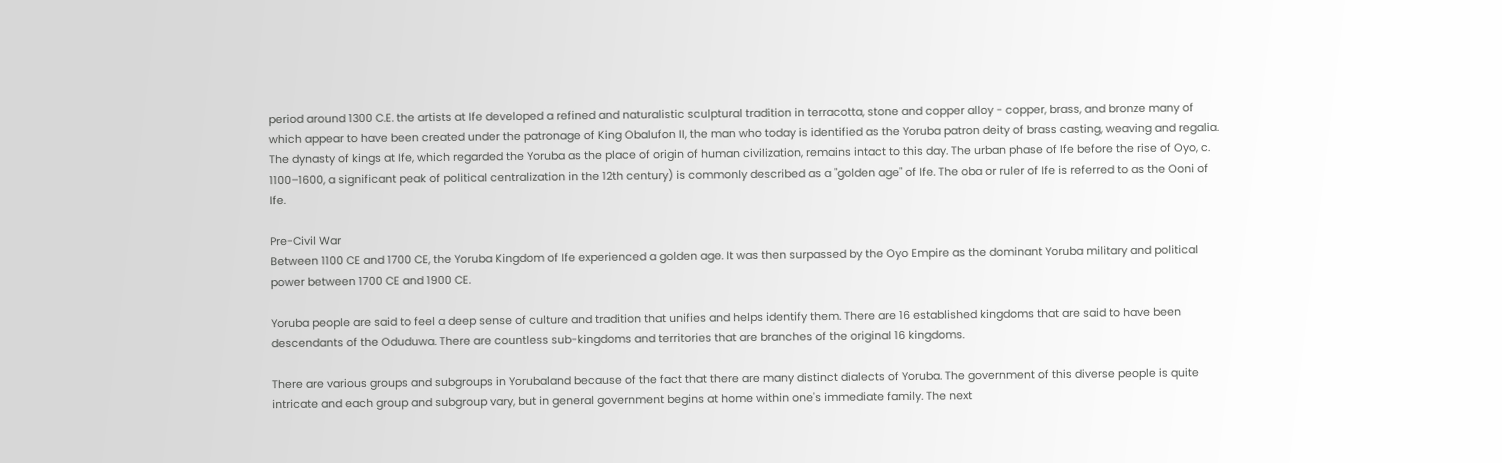period around 1300 C.E. the artists at Ife developed a refined and naturalistic sculptural tradition in terracotta, stone and copper alloy - copper, brass, and bronze many of which appear to have been created under the patronage of King Obalufon II, the man who today is identified as the Yoruba patron deity of brass casting, weaving and regalia. The dynasty of kings at Ife, which regarded the Yoruba as the place of origin of human civilization, remains intact to this day. The urban phase of Ife before the rise of Oyo, c. 1100–1600, a significant peak of political centralization in the 12th century) is commonly described as a "golden age" of Ife. The oba or ruler of Ife is referred to as the Ooni of Ife.

Pre-Civil War
Between 1100 CE and 1700 CE, the Yoruba Kingdom of Ife experienced a golden age. It was then surpassed by the Oyo Empire as the dominant Yoruba military and political power between 1700 CE and 1900 CE.

Yoruba people are said to feel a deep sense of culture and tradition that unifies and helps identify them. There are 16 established kingdoms that are said to have been descendants of the Oduduwa. There are countless sub-kingdoms and territories that are branches of the original 16 kingdoms.

There are various groups and subgroups in Yorubaland because of the fact that there are many distinct dialects of Yoruba. The government of this diverse people is quite intricate and each group and subgroup vary, but in general government begins at home within one's immediate family. The next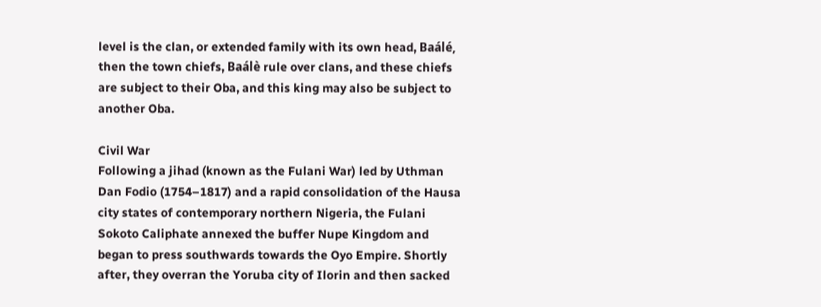level is the clan, or extended family with its own head, Baálé, then the town chiefs, Baálè rule over clans, and these chiefs are subject to their Oba, and this king may also be subject to another Oba.

Civil War
Following a jihad (known as the Fulani War) led by Uthman Dan Fodio (1754–1817) and a rapid consolidation of the Hausa city states of contemporary northern Nigeria, the Fulani Sokoto Caliphate annexed the buffer Nupe Kingdom and began to press southwards towards the Oyo Empire. Shortly after, they overran the Yoruba city of Ilorin and then sacked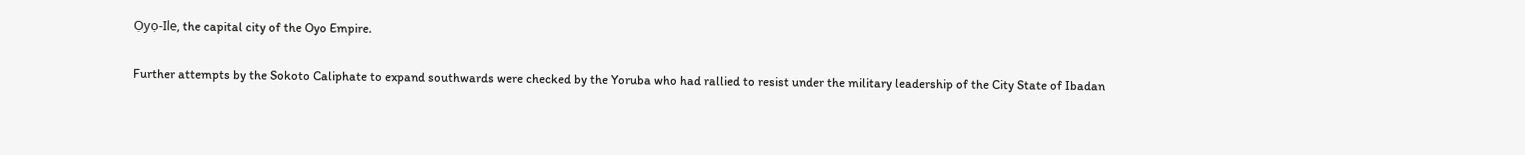Ọyọ-Ile, the capital city of the Oyo Empire.

Further attempts by the Sokoto Caliphate to expand southwards were checked by the Yoruba who had rallied to resist under the military leadership of the City State of Ibadan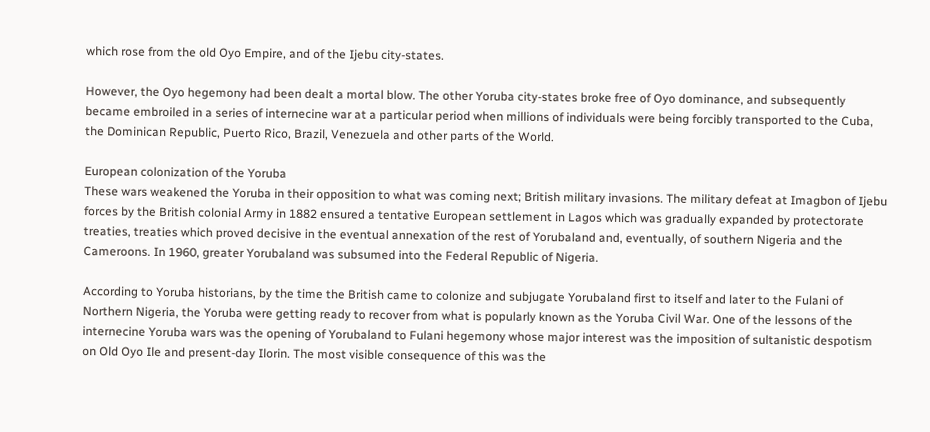which rose from the old Oyo Empire, and of the Ijebu city-states.

However, the Oyo hegemony had been dealt a mortal blow. The other Yoruba city-states broke free of Oyo dominance, and subsequently became embroiled in a series of internecine war at a particular period when millions of individuals were being forcibly transported to the Cuba, the Dominican Republic, Puerto Rico, Brazil, Venezuela and other parts of the World.

European colonization of the Yoruba
These wars weakened the Yoruba in their opposition to what was coming next; British military invasions. The military defeat at Imagbon of Ijebu forces by the British colonial Army in 1882 ensured a tentative European settlement in Lagos which was gradually expanded by protectorate treaties, treaties which proved decisive in the eventual annexation of the rest of Yorubaland and, eventually, of southern Nigeria and the Cameroons. In 1960, greater Yorubaland was subsumed into the Federal Republic of Nigeria.

According to Yoruba historians, by the time the British came to colonize and subjugate Yorubaland first to itself and later to the Fulani of Northern Nigeria, the Yoruba were getting ready to recover from what is popularly known as the Yoruba Civil War. One of the lessons of the internecine Yoruba wars was the opening of Yorubaland to Fulani hegemony whose major interest was the imposition of sultanistic despotism on Old Oyo Ile and present-day Ilorin. The most visible consequence of this was the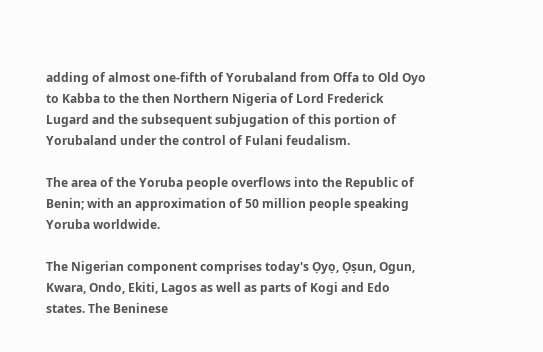adding of almost one-fifth of Yorubaland from Offa to Old Oyo to Kabba to the then Northern Nigeria of Lord Frederick Lugard and the subsequent subjugation of this portion of Yorubaland under the control of Fulani feudalism.

The area of the Yoruba people overflows into the Republic of Benin; with an approximation of 50 million people speaking Yoruba worldwide.

The Nigerian component comprises today's Ọyọ, Ọṣun, Ogun, Kwara, Ondo, Ekiti, Lagos as well as parts of Kogi and Edo states. The Beninese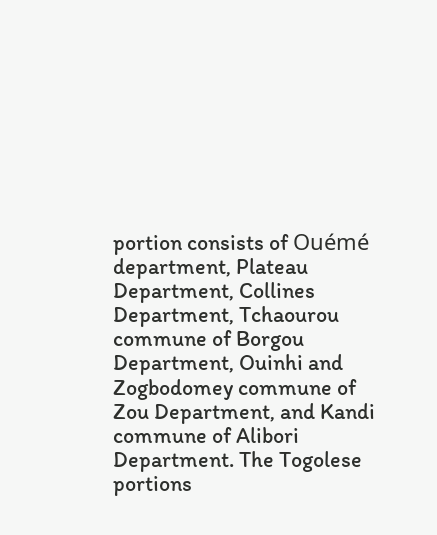portion consists of Ouémé department, Plateau Department, Collines Department, Tchaourou commune of Borgou Department, Ouinhi and Zogbodomey commune of Zou Department, and Kandi commune of Alibori Department. The Togolese portions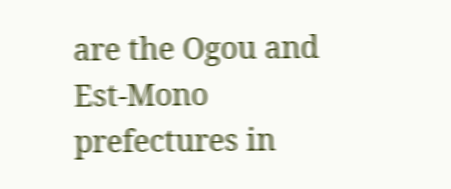are the Ogou and Est-Mono prefectures in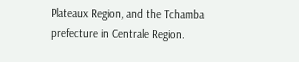Plateaux Region, and the Tchamba prefecture in Centrale Region.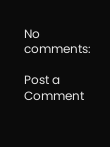No comments:

Post a Comment